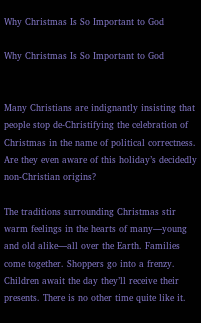Why Christmas Is So Important to God

Why Christmas Is So Important to God


Many Christians are indignantly insisting that people stop de-Christifying the celebration of Christmas in the name of political correctness. Are they even aware of this holiday’s decidedly non-Christian origins?

The traditions surrounding Christmas stir warm feelings in the hearts of many—young and old alike—all over the Earth. Families come together. Shoppers go into a frenzy. Children await the day they’ll receive their presents. There is no other time quite like it.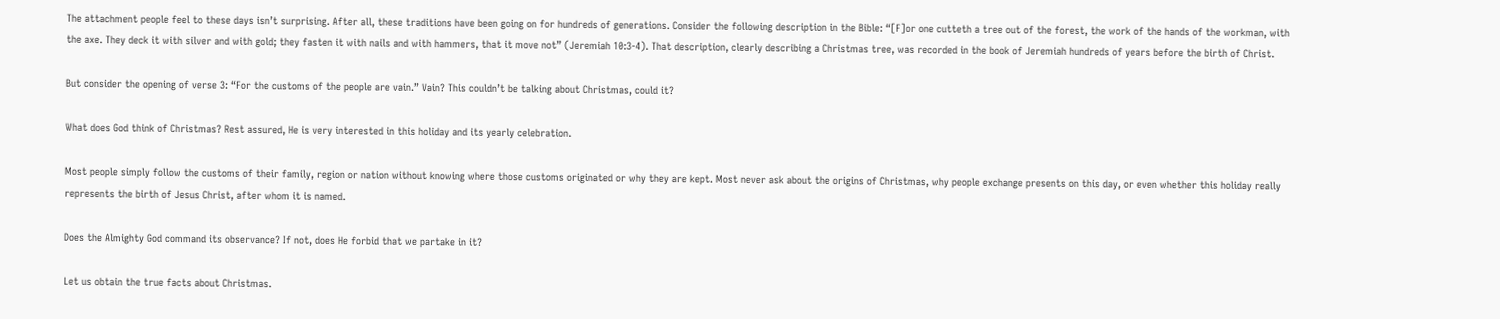The attachment people feel to these days isn’t surprising. After all, these traditions have been going on for hundreds of generations. Consider the following description in the Bible: “[F]or one cutteth a tree out of the forest, the work of the hands of the workman, with the axe. They deck it with silver and with gold; they fasten it with nails and with hammers, that it move not” (Jeremiah 10:3-4). That description, clearly describing a Christmas tree, was recorded in the book of Jeremiah hundreds of years before the birth of Christ.

But consider the opening of verse 3: “For the customs of the people are vain.” Vain? This couldn’t be talking about Christmas, could it?

What does God think of Christmas? Rest assured, He is very interested in this holiday and its yearly celebration.

Most people simply follow the customs of their family, region or nation without knowing where those customs originated or why they are kept. Most never ask about the origins of Christmas, why people exchange presents on this day, or even whether this holiday really represents the birth of Jesus Christ, after whom it is named.

Does the Almighty God command its observance? If not, does He forbid that we partake in it?

Let us obtain the true facts about Christmas.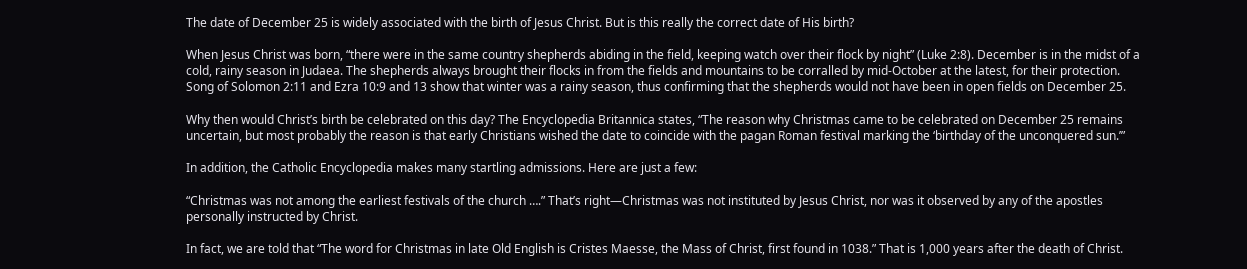The date of December 25 is widely associated with the birth of Jesus Christ. But is this really the correct date of His birth?

When Jesus Christ was born, “there were in the same country shepherds abiding in the field, keeping watch over their flock by night” (Luke 2:8). December is in the midst of a cold, rainy season in Judaea. The shepherds always brought their flocks in from the fields and mountains to be corralled by mid-October at the latest, for their protection. Song of Solomon 2:11 and Ezra 10:9 and 13 show that winter was a rainy season, thus confirming that the shepherds would not have been in open fields on December 25.

Why then would Christ’s birth be celebrated on this day? The Encyclopedia Britannica states, “The reason why Christmas came to be celebrated on December 25 remains uncertain, but most probably the reason is that early Christians wished the date to coincide with the pagan Roman festival marking the ‘birthday of the unconquered sun.’”

In addition, the Catholic Encyclopedia makes many startling admissions. Here are just a few:

“Christmas was not among the earliest festivals of the church ….” That’s right—Christmas was not instituted by Jesus Christ, nor was it observed by any of the apostles personally instructed by Christ.

In fact, we are told that “The word for Christmas in late Old English is Cristes Maesse, the Mass of Christ, first found in 1038.” That is 1,000 years after the death of Christ.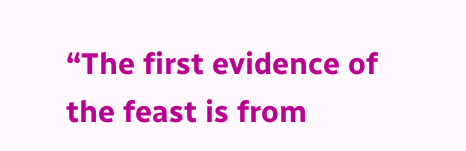“The first evidence of the feast is from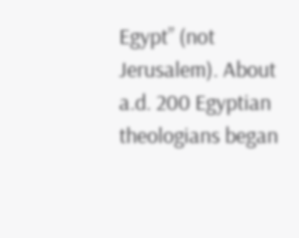Egypt” (not Jerusalem). About a.d. 200 Egyptian theologians began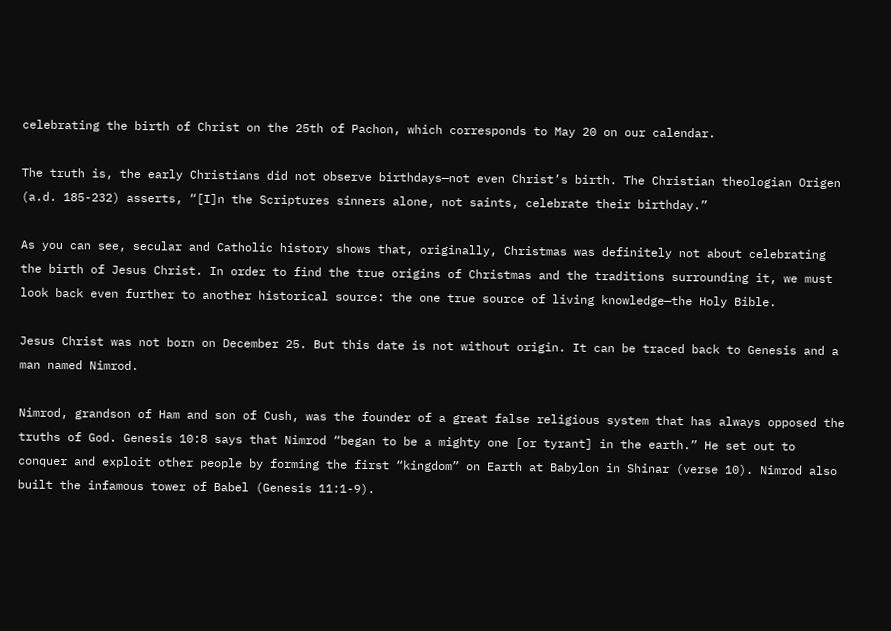celebrating the birth of Christ on the 25th of Pachon, which corresponds to May 20 on our calendar.

The truth is, the early Christians did not observe birthdays—not even Christ’s birth. The Christian theologian Origen (a.d. 185-232) asserts, “[I]n the Scriptures sinners alone, not saints, celebrate their birthday.”

As you can see, secular and Catholic history shows that, originally, Christmas was definitely not about celebrating the birth of Jesus Christ. In order to find the true origins of Christmas and the traditions surrounding it, we must look back even further to another historical source: the one true source of living knowledge—the Holy Bible.

Jesus Christ was not born on December 25. But this date is not without origin. It can be traced back to Genesis and a man named Nimrod.

Nimrod, grandson of Ham and son of Cush, was the founder of a great false religious system that has always opposed the truths of God. Genesis 10:8 says that Nimrod “began to be a mighty one [or tyrant] in the earth.” He set out to conquer and exploit other people by forming the first “kingdom” on Earth at Babylon in Shinar (verse 10). Nimrod also built the infamous tower of Babel (Genesis 11:1-9).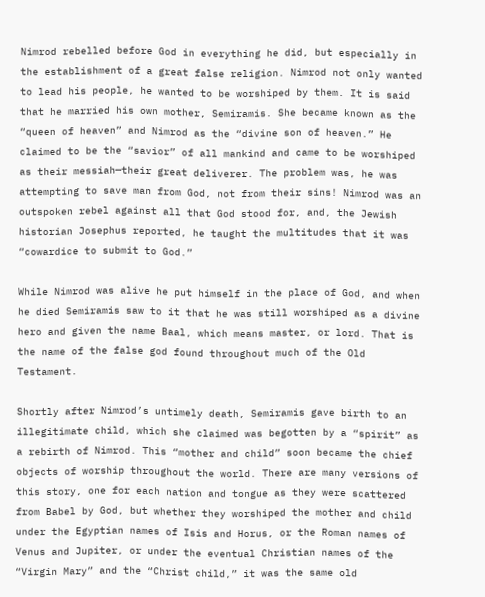Nimrod rebelled before God in everything he did, but especially in the establishment of a great false religion. Nimrod not only wanted to lead his people, he wanted to be worshiped by them. It is said that he married his own mother, Semiramis. She became known as the “queen of heaven” and Nimrod as the “divine son of heaven.” He claimed to be the “savior” of all mankind and came to be worshiped as their messiah—their great deliverer. The problem was, he was attempting to save man from God, not from their sins! Nimrod was an outspoken rebel against all that God stood for, and, the Jewish historian Josephus reported, he taught the multitudes that it was “cowardice to submit to God.”

While Nimrod was alive he put himself in the place of God, and when he died Semiramis saw to it that he was still worshiped as a divine hero and given the name Baal, which means master, or lord. That is the name of the false god found throughout much of the Old Testament.

Shortly after Nimrod’s untimely death, Semiramis gave birth to an illegitimate child, which she claimed was begotten by a “spirit” as a rebirth of Nimrod. This “mother and child” soon became the chief objects of worship throughout the world. There are many versions of this story, one for each nation and tongue as they were scattered from Babel by God, but whether they worshiped the mother and child under the Egyptian names of Isis and Horus, or the Roman names of Venus and Jupiter, or under the eventual Christian names of the “Virgin Mary” and the “Christ child,” it was the same old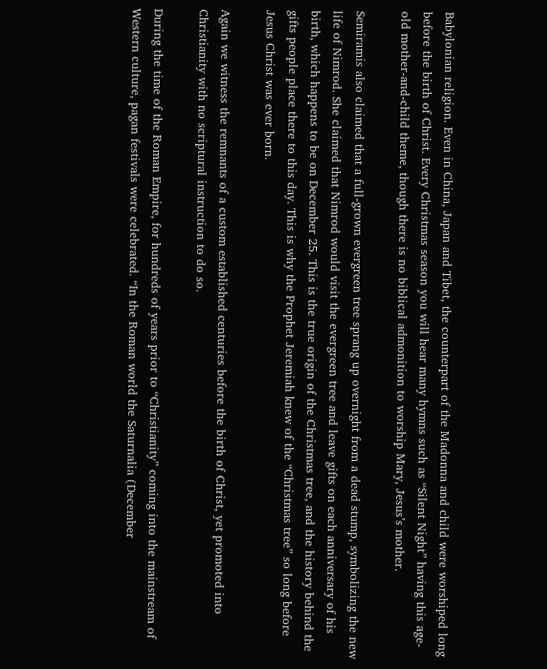Babylonian religion. Even in China, Japan and Tibet, the counterpart of the Madonna and child were worshiped long before the birth of Christ. Every Christmas season you will hear many hymns such as “Silent Night” having this age-old mother-and-child theme, though there is no biblical admonition to worship Mary, Jesus’s mother.

Semiramis also claimed that a full-grown evergreen tree sprang up overnight from a dead stump, symbolizing the new life of Nimrod. She claimed that Nimrod would visit the evergreen tree and leave gifts on each anniversary of his birth, which happens to be on December 25. This is the true origin of the Christmas tree, and the history behind the gifts people place there to this day. This is why the Prophet Jeremiah knew of the “Christmas tree” so long before Jesus Christ was ever born.

Again we witness the remnants of a custom established centuries before the birth of Christ, yet promoted into Christianity with no scriptural instruction to do so.

During the time of the Roman Empire, for hundreds of years prior to “Christianity” coming into the mainstream of Western culture, pagan festivals were celebrated. “In the Roman world the Saturnalia (December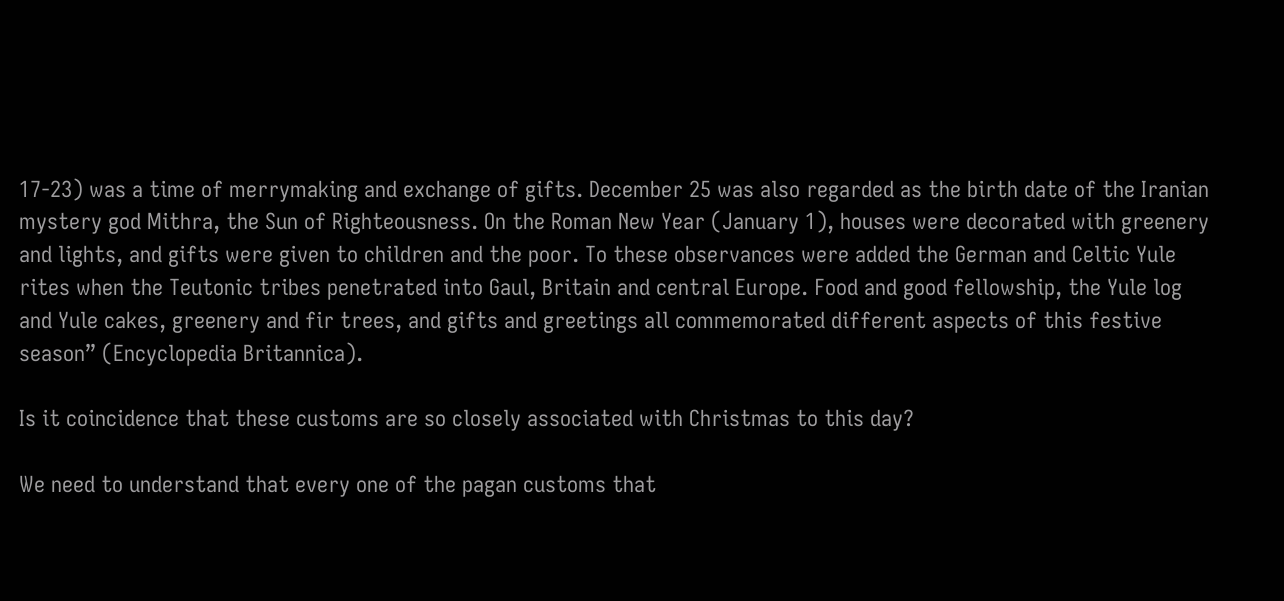17-23) was a time of merrymaking and exchange of gifts. December 25 was also regarded as the birth date of the Iranian mystery god Mithra, the Sun of Righteousness. On the Roman New Year (January 1), houses were decorated with greenery and lights, and gifts were given to children and the poor. To these observances were added the German and Celtic Yule rites when the Teutonic tribes penetrated into Gaul, Britain and central Europe. Food and good fellowship, the Yule log and Yule cakes, greenery and fir trees, and gifts and greetings all commemorated different aspects of this festive season” (Encyclopedia Britannica).

Is it coincidence that these customs are so closely associated with Christmas to this day?

We need to understand that every one of the pagan customs that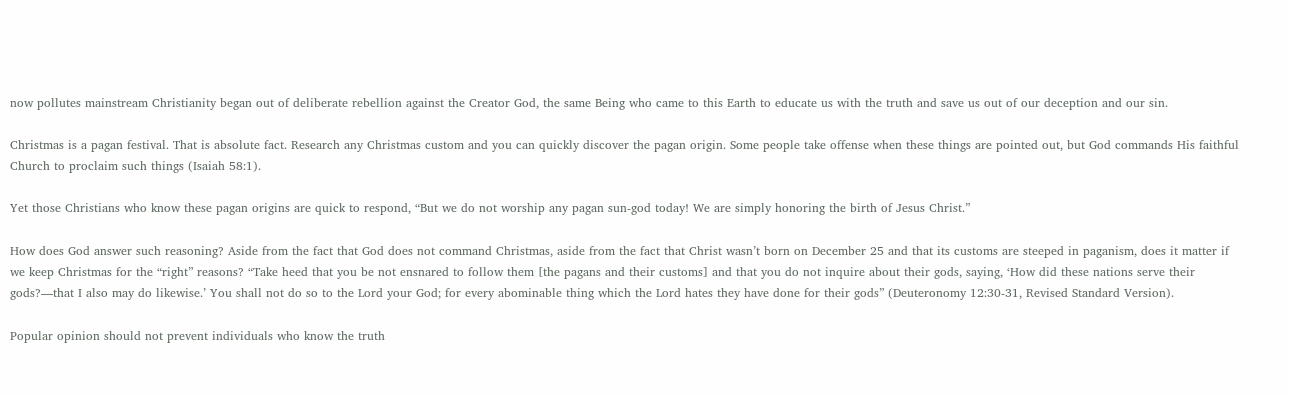now pollutes mainstream Christianity began out of deliberate rebellion against the Creator God, the same Being who came to this Earth to educate us with the truth and save us out of our deception and our sin.

Christmas is a pagan festival. That is absolute fact. Research any Christmas custom and you can quickly discover the pagan origin. Some people take offense when these things are pointed out, but God commands His faithful Church to proclaim such things (Isaiah 58:1).

Yet those Christians who know these pagan origins are quick to respond, “But we do not worship any pagan sun-god today! We are simply honoring the birth of Jesus Christ.”

How does God answer such reasoning? Aside from the fact that God does not command Christmas, aside from the fact that Christ wasn’t born on December 25 and that its customs are steeped in paganism, does it matter if we keep Christmas for the “right” reasons? “Take heed that you be not ensnared to follow them [the pagans and their customs] and that you do not inquire about their gods, saying, ‘How did these nations serve their gods?—that I also may do likewise.’ You shall not do so to the Lord your God; for every abominable thing which the Lord hates they have done for their gods” (Deuteronomy 12:30-31, Revised Standard Version).

Popular opinion should not prevent individuals who know the truth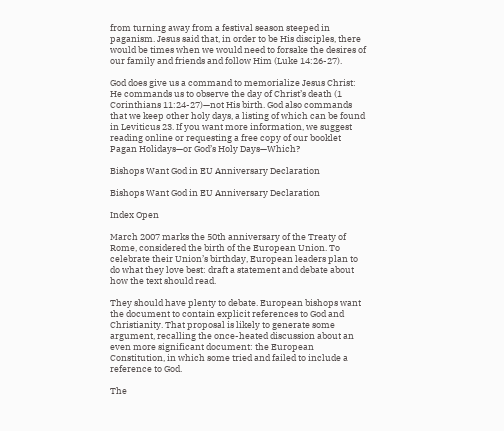from turning away from a festival season steeped in paganism. Jesus said that, in order to be His disciples, there would be times when we would need to forsake the desires of our family and friends and follow Him (Luke 14:26-27).

God does give us a command to memorialize Jesus Christ: He commands us to observe the day of Christ’s death (1 Corinthians 11:24-27)—not His birth. God also commands that we keep other holy days, a listing of which can be found in Leviticus 23. If you want more information, we suggest reading online or requesting a free copy of our booklet Pagan Holidays—or God’s Holy Days—Which?

Bishops Want God in EU Anniversary Declaration

Bishops Want God in EU Anniversary Declaration

Index Open

March 2007 marks the 50th anniversary of the Treaty of Rome, considered the birth of the European Union. To celebrate their Union’s birthday, European leaders plan to do what they love best: draft a statement and debate about how the text should read.

They should have plenty to debate. European bishops want the document to contain explicit references to God and Christianity. That proposal is likely to generate some argument, recalling the once-heated discussion about an even more significant document: the European Constitution, in which some tried and failed to include a reference to God.

The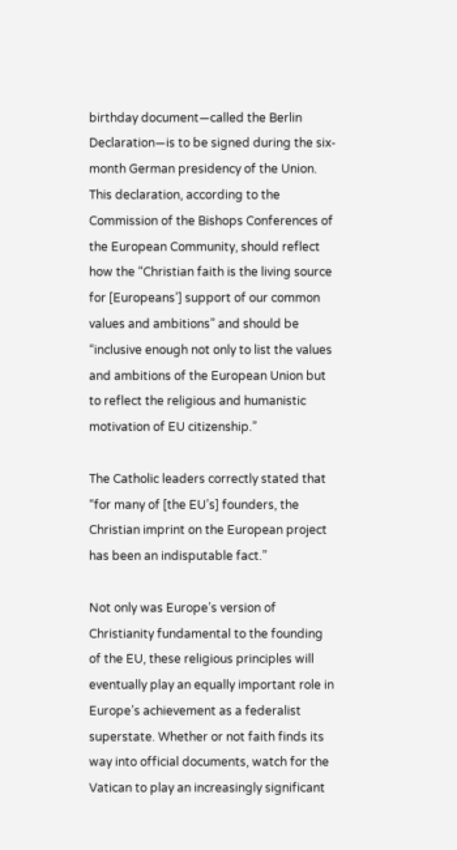birthday document—called the Berlin Declaration—is to be signed during the six-month German presidency of the Union. This declaration, according to the Commission of the Bishops Conferences of the European Community, should reflect how the “Christian faith is the living source for [Europeans’] support of our common values and ambitions” and should be “inclusive enough not only to list the values and ambitions of the European Union but to reflect the religious and humanistic motivation of EU citizenship.”

The Catholic leaders correctly stated that “for many of [the EU’s] founders, the Christian imprint on the European project has been an indisputable fact.”

Not only was Europe’s version of Christianity fundamental to the founding of the EU, these religious principles will eventually play an equally important role in Europe’s achievement as a federalist superstate. Whether or not faith finds its way into official documents, watch for the Vatican to play an increasingly significant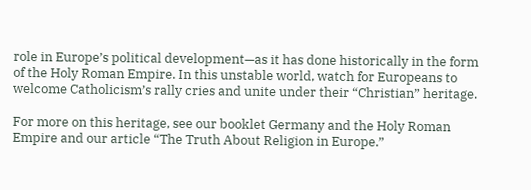role in Europe’s political development—as it has done historically in the form of the Holy Roman Empire. In this unstable world, watch for Europeans to welcome Catholicism’s rally cries and unite under their “Christian” heritage.

For more on this heritage, see our booklet Germany and the Holy Roman Empire and our article “The Truth About Religion in Europe.”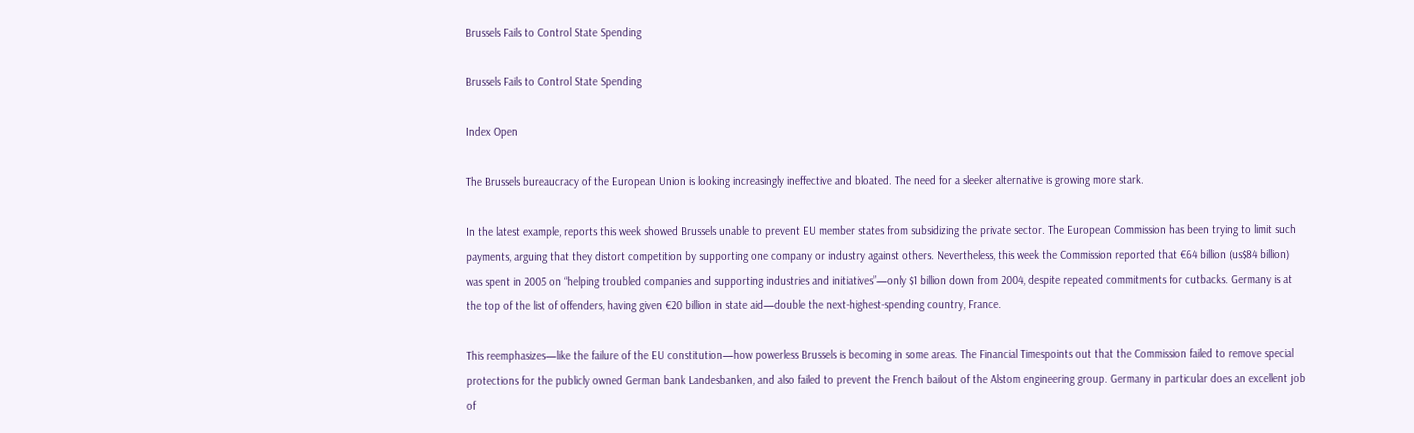Brussels Fails to Control State Spending

Brussels Fails to Control State Spending

Index Open

The Brussels bureaucracy of the European Union is looking increasingly ineffective and bloated. The need for a sleeker alternative is growing more stark.

In the latest example, reports this week showed Brussels unable to prevent EU member states from subsidizing the private sector. The European Commission has been trying to limit such payments, arguing that they distort competition by supporting one company or industry against others. Nevertheless, this week the Commission reported that €64 billion (us$84 billion) was spent in 2005 on “helping troubled companies and supporting industries and initiatives”—only $1 billion down from 2004, despite repeated commitments for cutbacks. Germany is at the top of the list of offenders, having given €20 billion in state aid—double the next-highest-spending country, France.

This reemphasizes—like the failure of the EU constitution—how powerless Brussels is becoming in some areas. The Financial Timespoints out that the Commission failed to remove special protections for the publicly owned German bank Landesbanken, and also failed to prevent the French bailout of the Alstom engineering group. Germany in particular does an excellent job of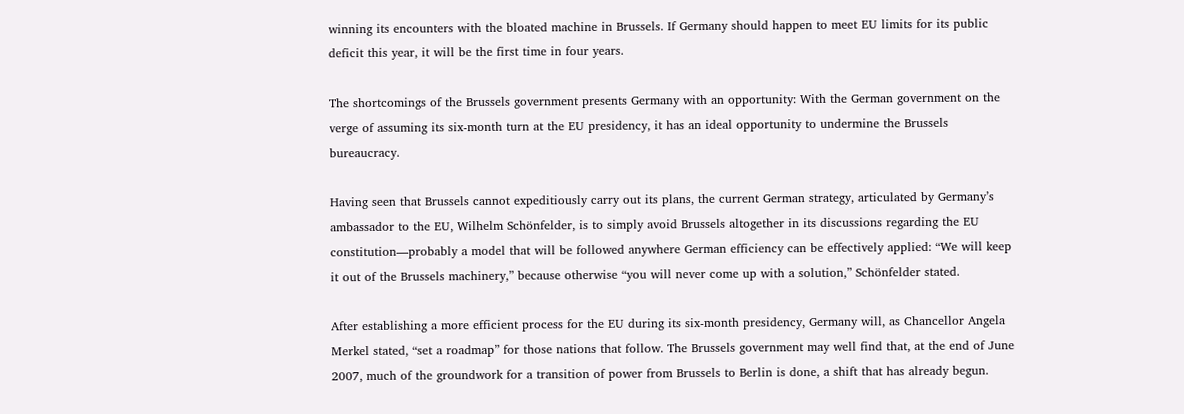winning its encounters with the bloated machine in Brussels. If Germany should happen to meet EU limits for its public deficit this year, it will be the first time in four years.

The shortcomings of the Brussels government presents Germany with an opportunity: With the German government on the verge of assuming its six-month turn at the EU presidency, it has an ideal opportunity to undermine the Brussels bureaucracy.

Having seen that Brussels cannot expeditiously carry out its plans, the current German strategy, articulated by Germany’s ambassador to the EU, Wilhelm Schönfelder, is to simply avoid Brussels altogether in its discussions regarding the EU constitution—probably a model that will be followed anywhere German efficiency can be effectively applied: “We will keep it out of the Brussels machinery,” because otherwise “you will never come up with a solution,” Schönfelder stated.

After establishing a more efficient process for the EU during its six-month presidency, Germany will, as Chancellor Angela Merkel stated, “set a roadmap” for those nations that follow. The Brussels government may well find that, at the end of June 2007, much of the groundwork for a transition of power from Brussels to Berlin is done, a shift that has already begun.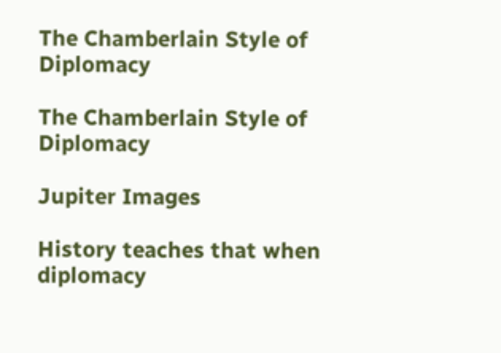The Chamberlain Style of Diplomacy

The Chamberlain Style of Diplomacy

Jupiter Images

History teaches that when diplomacy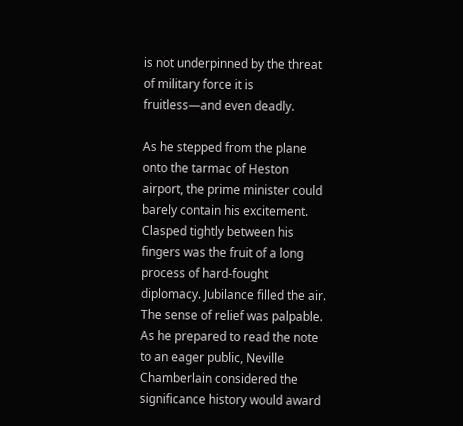is not underpinned by the threat of military force it is fruitless—and even deadly.

As he stepped from the plane onto the tarmac of Heston airport, the prime minister could barely contain his excitement. Clasped tightly between his fingers was the fruit of a long process of hard-fought diplomacy. Jubilance filled the air. The sense of relief was palpable. As he prepared to read the note to an eager public, Neville Chamberlain considered the significance history would award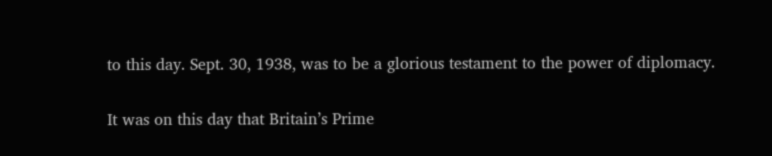to this day. Sept. 30, 1938, was to be a glorious testament to the power of diplomacy.

It was on this day that Britain’s Prime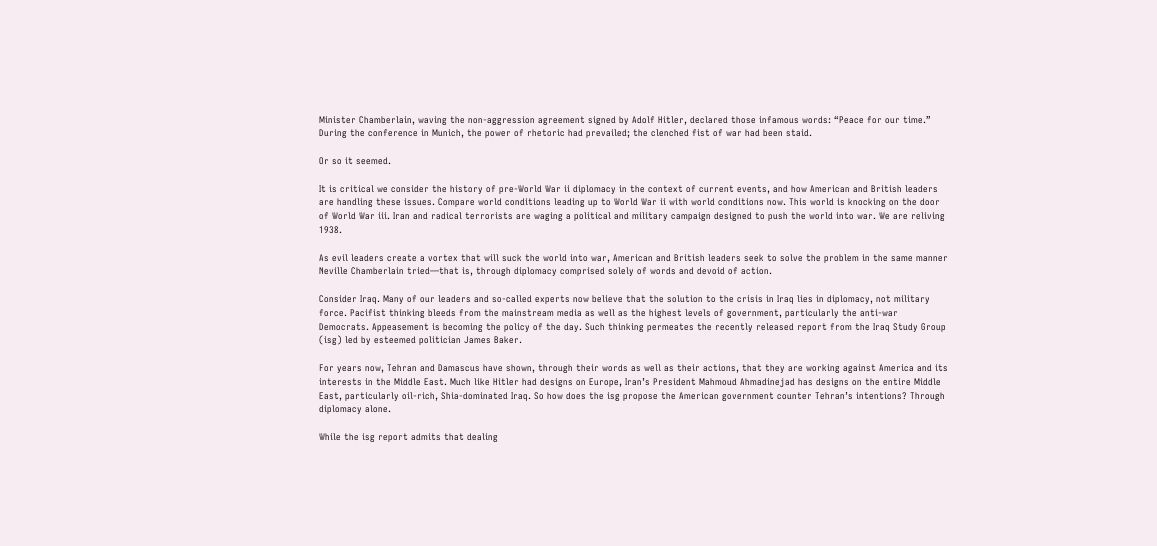Minister Chamberlain, waving the non-aggression agreement signed by Adolf Hitler, declared those infamous words: “Peace for our time.” During the conference in Munich, the power of rhetoric had prevailed; the clenched fist of war had been staid.

Or so it seemed.

It is critical we consider the history of pre-World War ii diplomacy in the context of current events, and how American and British leaders are handling these issues. Compare world conditions leading up to World War ii with world conditions now. This world is knocking on the door of World War iii. Iran and radical terrorists are waging a political and military campaign designed to push the world into war. We are reliving 1938.

As evil leaders create a vortex that will suck the world into war, American and British leaders seek to solve the problem in the same manner Neville Chamberlain tried—that is, through diplomacy comprised solely of words and devoid of action.

Consider Iraq. Many of our leaders and so-called experts now believe that the solution to the crisis in Iraq lies in diplomacy, not military force. Pacifist thinking bleeds from the mainstream media as well as the highest levels of government, particularly the anti-war Democrats. Appeasement is becoming the policy of the day. Such thinking permeates the recently released report from the Iraq Study Group (isg) led by esteemed politician James Baker.

For years now, Tehran and Damascus have shown, through their words as well as their actions, that they are working against America and its interests in the Middle East. Much like Hitler had designs on Europe, Iran’s President Mahmoud Ahmadinejad has designs on the entire Middle East, particularly oil-rich, Shia-dominated Iraq. So how does the isg propose the American government counter Tehran’s intentions? Through diplomacy alone.

While the isg report admits that dealing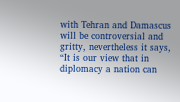with Tehran and Damascus will be controversial and gritty, nevertheless it says, “It is our view that in diplomacy a nation can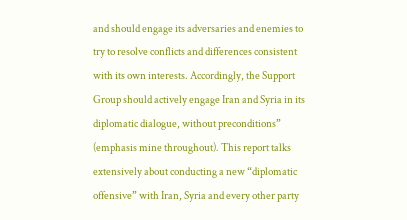and should engage its adversaries and enemies to try to resolve conflicts and differences consistent with its own interests. Accordingly, the Support Group should actively engage Iran and Syria in its diplomatic dialogue, without preconditions” (emphasis mine throughout). This report talks extensively about conducting a new “diplomatic offensive” with Iran, Syria and every other party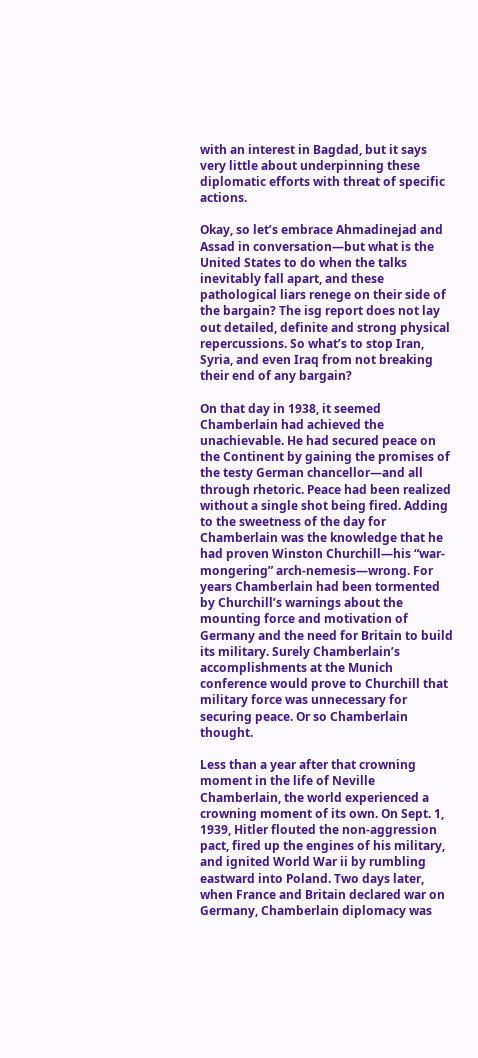with an interest in Bagdad, but it says very little about underpinning these diplomatic efforts with threat of specific actions.

Okay, so let’s embrace Ahmadinejad and Assad in conversation—but what is the United States to do when the talks inevitably fall apart, and these pathological liars renege on their side of the bargain? The isg report does not lay out detailed, definite and strong physical repercussions. So what’s to stop Iran, Syria, and even Iraq from not breaking their end of any bargain?

On that day in 1938, it seemed Chamberlain had achieved the unachievable. He had secured peace on the Continent by gaining the promises of the testy German chancellor—and all through rhetoric. Peace had been realized without a single shot being fired. Adding to the sweetness of the day for Chamberlain was the knowledge that he had proven Winston Churchill—his “war-mongering” arch-nemesis—wrong. For years Chamberlain had been tormented by Churchill’s warnings about the mounting force and motivation of Germany and the need for Britain to build its military. Surely Chamberlain’s accomplishments at the Munich conference would prove to Churchill that military force was unnecessary for securing peace. Or so Chamberlain thought.

Less than a year after that crowning moment in the life of Neville Chamberlain, the world experienced a crowning moment of its own. On Sept. 1, 1939, Hitler flouted the non-aggression pact, fired up the engines of his military, and ignited World War ii by rumbling eastward into Poland. Two days later, when France and Britain declared war on Germany, Chamberlain diplomacy was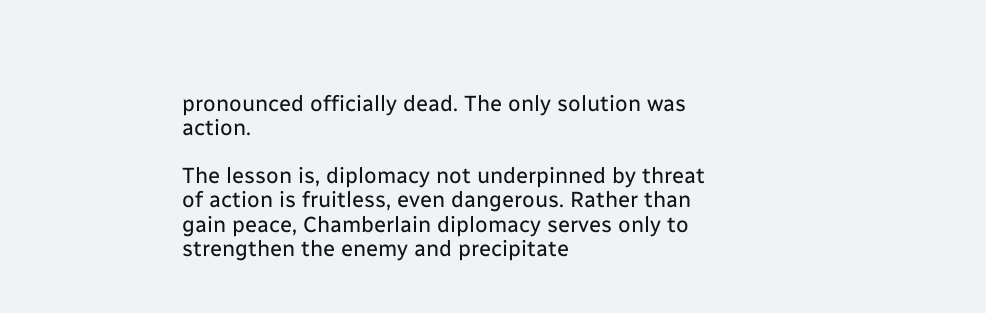pronounced officially dead. The only solution was action.

The lesson is, diplomacy not underpinned by threat of action is fruitless, even dangerous. Rather than gain peace, Chamberlain diplomacy serves only to strengthen the enemy and precipitate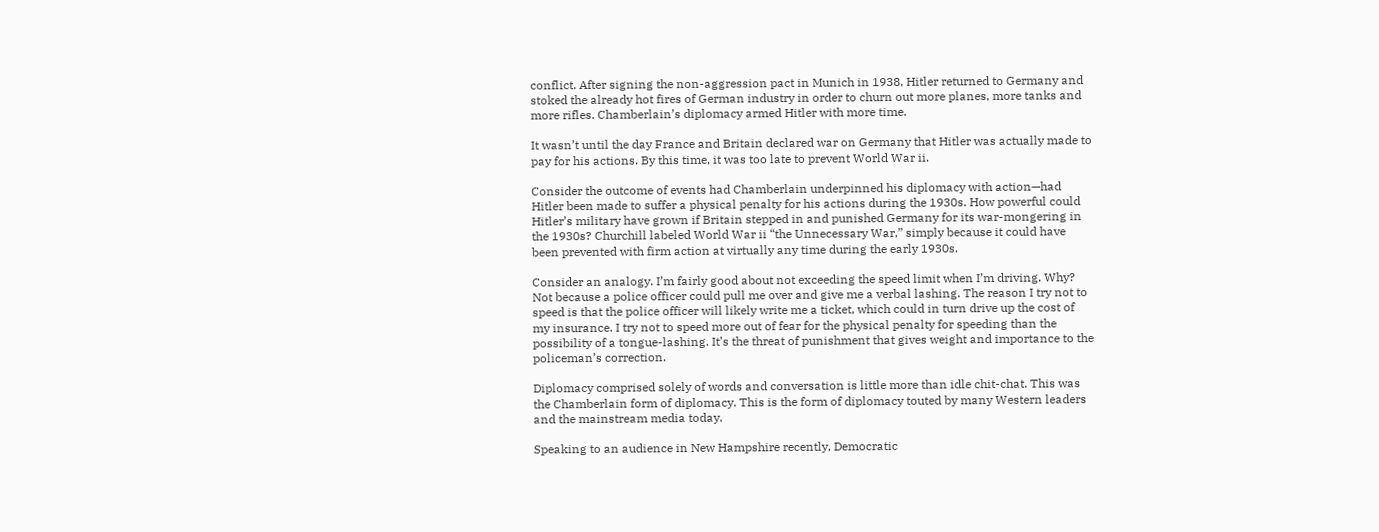conflict. After signing the non-aggression pact in Munich in 1938, Hitler returned to Germany and stoked the already hot fires of German industry in order to churn out more planes, more tanks and more rifles. Chamberlain’s diplomacy armed Hitler with more time.

It wasn’t until the day France and Britain declared war on Germany that Hitler was actually made to pay for his actions. By this time, it was too late to prevent World War ii.

Consider the outcome of events had Chamberlain underpinned his diplomacy with action—had Hitler been made to suffer a physical penalty for his actions during the 1930s. How powerful could Hitler’s military have grown if Britain stepped in and punished Germany for its war-mongering in the 1930s? Churchill labeled World War ii “the Unnecessary War,” simply because it could have been prevented with firm action at virtually any time during the early 1930s.

Consider an analogy. I’m fairly good about not exceeding the speed limit when I’m driving. Why? Not because a police officer could pull me over and give me a verbal lashing. The reason I try not to speed is that the police officer will likely write me a ticket, which could in turn drive up the cost of my insurance. I try not to speed more out of fear for the physical penalty for speeding than the possibility of a tongue-lashing. It’s the threat of punishment that gives weight and importance to the policeman’s correction.

Diplomacy comprised solely of words and conversation is little more than idle chit-chat. This was the Chamberlain form of diplomacy. This is the form of diplomacy touted by many Western leaders and the mainstream media today.

Speaking to an audience in New Hampshire recently, Democratic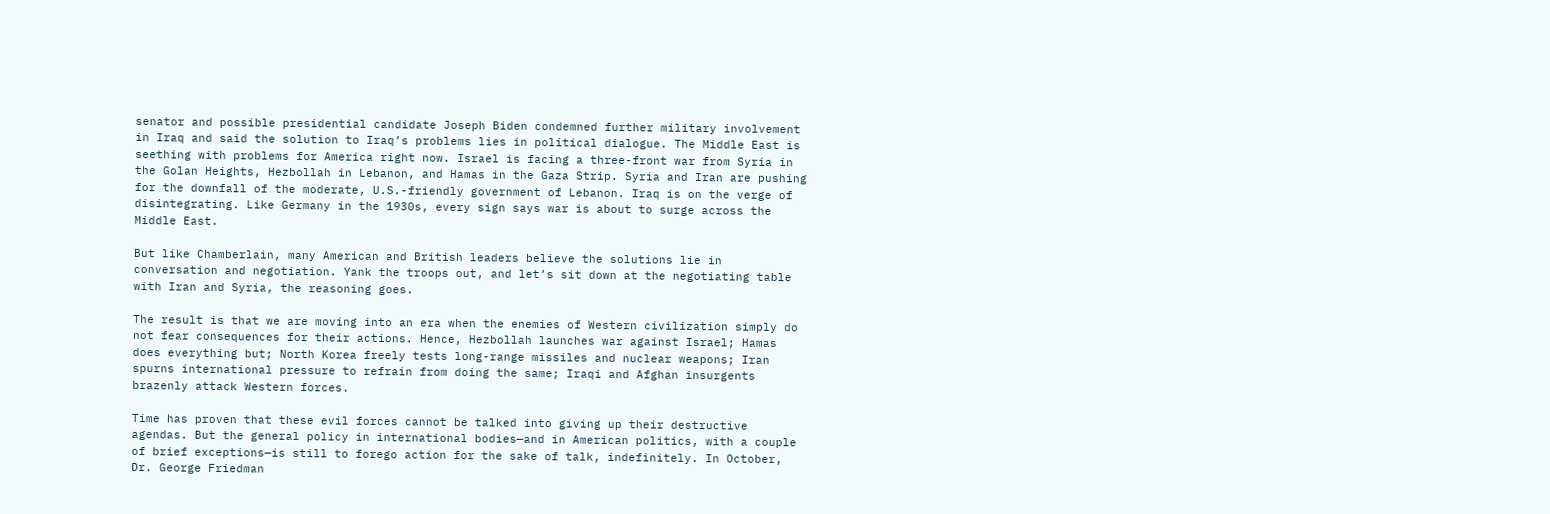senator and possible presidential candidate Joseph Biden condemned further military involvement in Iraq and said the solution to Iraq’s problems lies in political dialogue. The Middle East is seething with problems for America right now. Israel is facing a three-front war from Syria in the Golan Heights, Hezbollah in Lebanon, and Hamas in the Gaza Strip. Syria and Iran are pushing for the downfall of the moderate, U.S.-friendly government of Lebanon. Iraq is on the verge of disintegrating. Like Germany in the 1930s, every sign says war is about to surge across the Middle East.

But like Chamberlain, many American and British leaders believe the solutions lie in conversation and negotiation. Yank the troops out, and let’s sit down at the negotiating table with Iran and Syria, the reasoning goes.

The result is that we are moving into an era when the enemies of Western civilization simply do not fear consequences for their actions. Hence, Hezbollah launches war against Israel; Hamas does everything but; North Korea freely tests long-range missiles and nuclear weapons; Iran spurns international pressure to refrain from doing the same; Iraqi and Afghan insurgents brazenly attack Western forces.

Time has proven that these evil forces cannot be talked into giving up their destructive agendas. But the general policy in international bodies—and in American politics, with a couple of brief exceptions—is still to forego action for the sake of talk, indefinitely. In October, Dr. George Friedman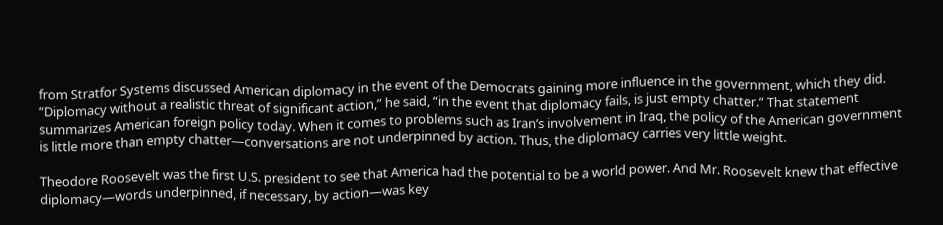from Stratfor Systems discussed American diplomacy in the event of the Democrats gaining more influence in the government, which they did. “Diplomacy without a realistic threat of significant action,” he said, “in the event that diplomacy fails, is just empty chatter.” That statement summarizes American foreign policy today. When it comes to problems such as Iran’s involvement in Iraq, the policy of the American government is little more than empty chatter—conversations are not underpinned by action. Thus, the diplomacy carries very little weight.

Theodore Roosevelt was the first U.S. president to see that America had the potential to be a world power. And Mr. Roosevelt knew that effective diplomacy—words underpinned, if necessary, by action—was key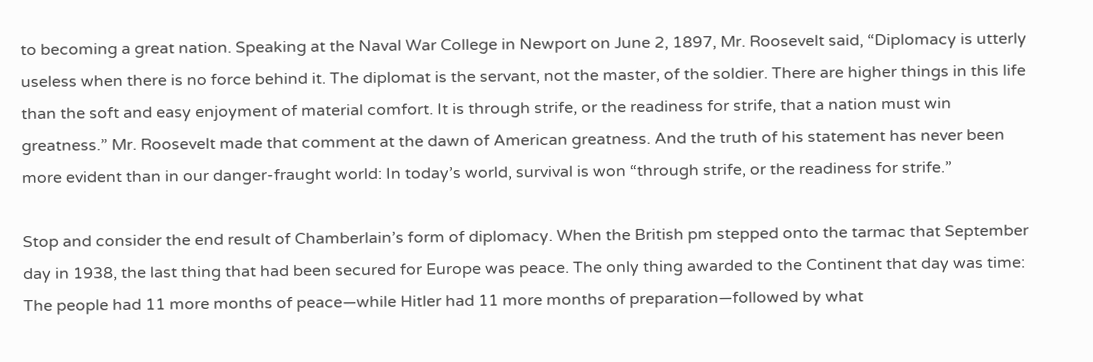to becoming a great nation. Speaking at the Naval War College in Newport on June 2, 1897, Mr. Roosevelt said, “Diplomacy is utterly useless when there is no force behind it. The diplomat is the servant, not the master, of the soldier. There are higher things in this life than the soft and easy enjoyment of material comfort. It is through strife, or the readiness for strife, that a nation must win greatness.” Mr. Roosevelt made that comment at the dawn of American greatness. And the truth of his statement has never been more evident than in our danger-fraught world: In today’s world, survival is won “through strife, or the readiness for strife.”

Stop and consider the end result of Chamberlain’s form of diplomacy. When the British pm stepped onto the tarmac that September day in 1938, the last thing that had been secured for Europe was peace. The only thing awarded to the Continent that day was time: The people had 11 more months of peace—while Hitler had 11 more months of preparation—followed by what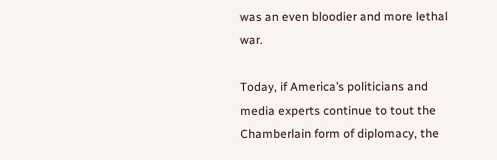was an even bloodier and more lethal war.

Today, if America’s politicians and media experts continue to tout the Chamberlain form of diplomacy, the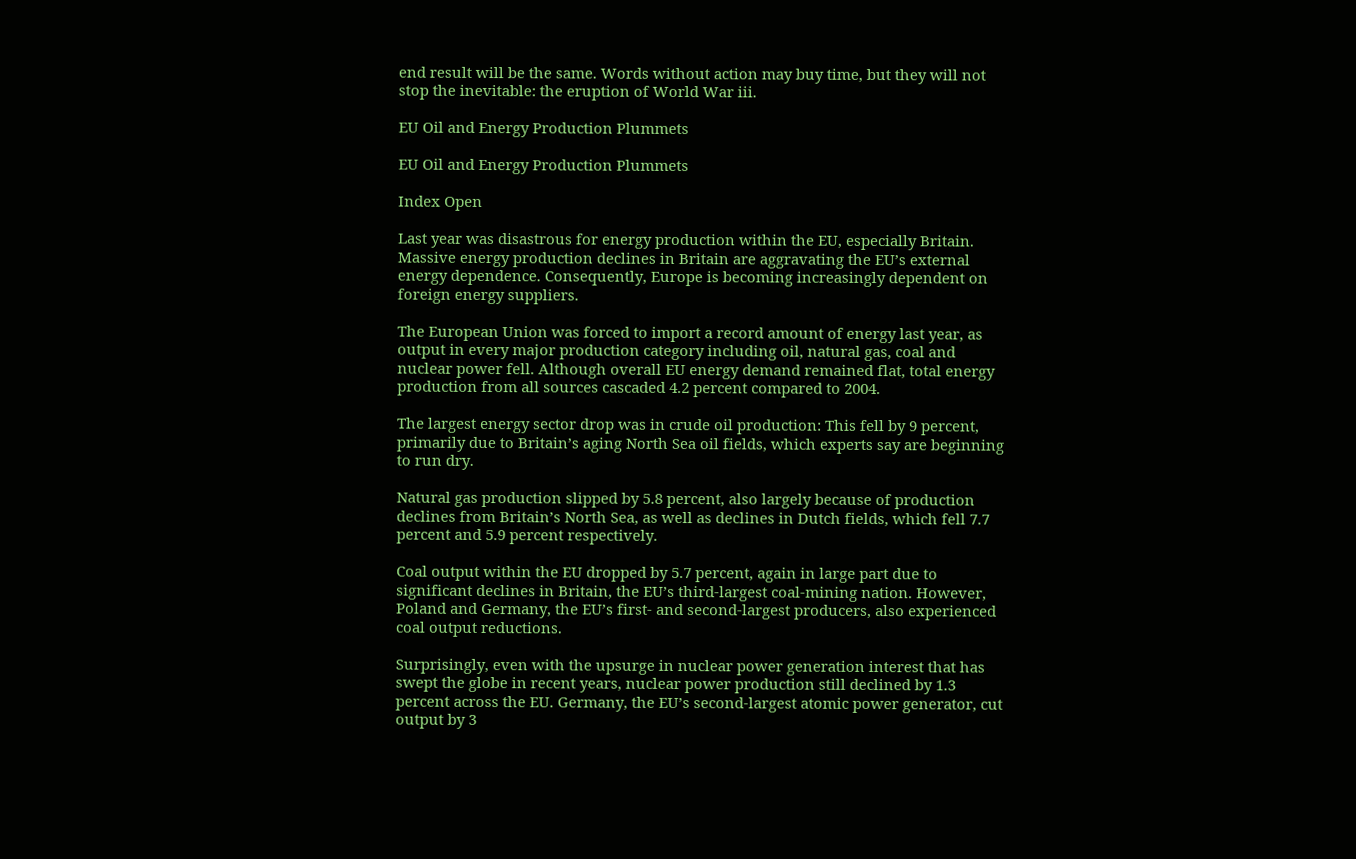end result will be the same. Words without action may buy time, but they will not stop the inevitable: the eruption of World War iii.

EU Oil and Energy Production Plummets

EU Oil and Energy Production Plummets

Index Open

Last year was disastrous for energy production within the EU, especially Britain. Massive energy production declines in Britain are aggravating the EU’s external energy dependence. Consequently, Europe is becoming increasingly dependent on foreign energy suppliers.

The European Union was forced to import a record amount of energy last year, as output in every major production category including oil, natural gas, coal and nuclear power fell. Although overall EU energy demand remained flat, total energy production from all sources cascaded 4.2 percent compared to 2004.

The largest energy sector drop was in crude oil production: This fell by 9 percent, primarily due to Britain’s aging North Sea oil fields, which experts say are beginning to run dry.

Natural gas production slipped by 5.8 percent, also largely because of production declines from Britain’s North Sea, as well as declines in Dutch fields, which fell 7.7 percent and 5.9 percent respectively.

Coal output within the EU dropped by 5.7 percent, again in large part due to significant declines in Britain, the EU’s third-largest coal-mining nation. However, Poland and Germany, the EU’s first- and second-largest producers, also experienced coal output reductions.

Surprisingly, even with the upsurge in nuclear power generation interest that has swept the globe in recent years, nuclear power production still declined by 1.3 percent across the EU. Germany, the EU’s second-largest atomic power generator, cut output by 3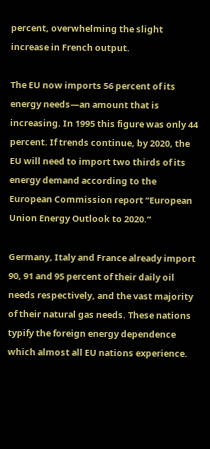percent, overwhelming the slight increase in French output.

The EU now imports 56 percent of its energy needs—an amount that is increasing. In 1995 this figure was only 44 percent. If trends continue, by 2020, the EU will need to import two thirds of its energy demand according to the European Commission report “European Union Energy Outlook to 2020.”

Germany, Italy and France already import 90, 91 and 95 percent of their daily oil needs respectively, and the vast majority of their natural gas needs. These nations typify the foreign energy dependence which almost all EU nations experience.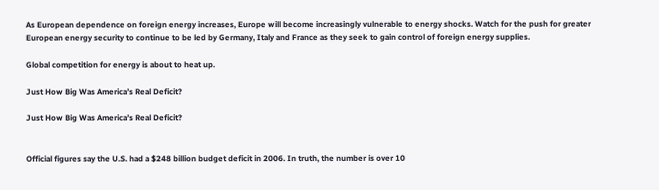As European dependence on foreign energy increases, Europe will become increasingly vulnerable to energy shocks. Watch for the push for greater European energy security to continue to be led by Germany, Italy and France as they seek to gain control of foreign energy supplies.

Global competition for energy is about to heat up.

Just How Big Was America’s Real Deficit?

Just How Big Was America’s Real Deficit?


Official figures say the U.S. had a $248 billion budget deficit in 2006. In truth, the number is over 10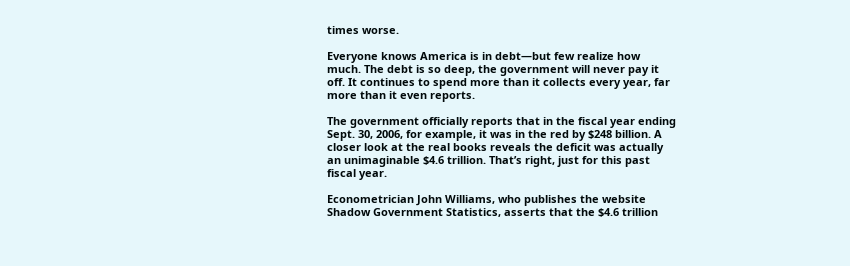times worse.

Everyone knows America is in debt—but few realize how much. The debt is so deep, the government will never pay it off. It continues to spend more than it collects every year, far more than it even reports.

The government officially reports that in the fiscal year ending Sept. 30, 2006, for example, it was in the red by $248 billion. A closer look at the real books reveals the deficit was actually an unimaginable $4.6 trillion. That’s right, just for this past fiscal year.

Econometrician John Williams, who publishes the website Shadow Government Statistics, asserts that the $4.6 trillion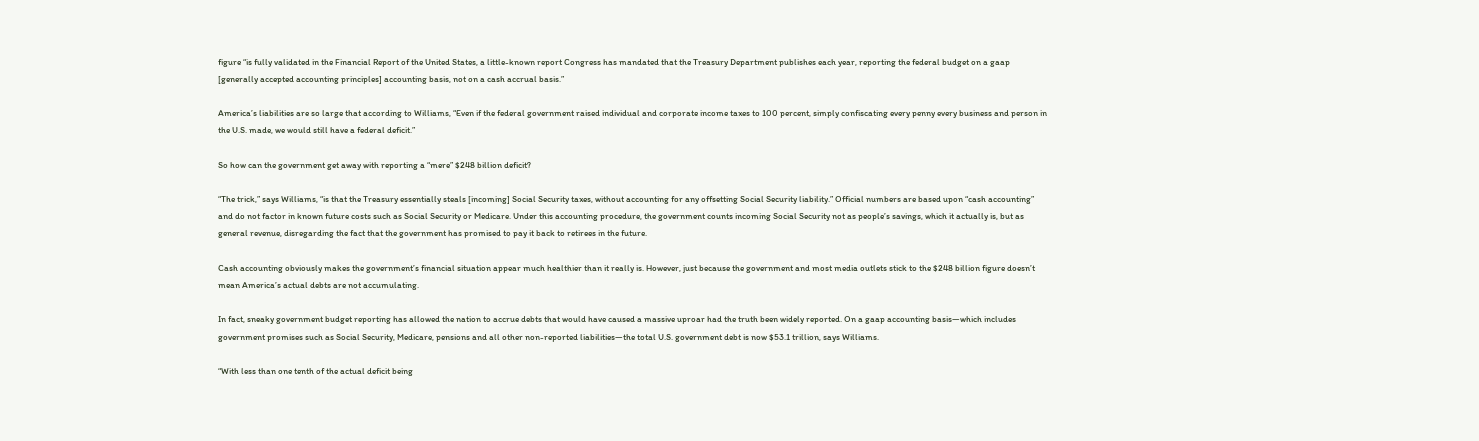figure “is fully validated in the Financial Report of the United States, a little-known report Congress has mandated that the Treasury Department publishes each year, reporting the federal budget on a gaap [generally accepted accounting principles] accounting basis, not on a cash accrual basis.”

America’s liabilities are so large that according to Williams, “Even if the federal government raised individual and corporate income taxes to 100 percent, simply confiscating every penny every business and person in the U.S. made, we would still have a federal deficit.”

So how can the government get away with reporting a “mere” $248 billion deficit?

“The trick,” says Williams, “is that the Treasury essentially steals [incoming] Social Security taxes, without accounting for any offsetting Social Security liability.” Official numbers are based upon “cash accounting” and do not factor in known future costs such as Social Security or Medicare. Under this accounting procedure, the government counts incoming Social Security not as people’s savings, which it actually is, but as general revenue, disregarding the fact that the government has promised to pay it back to retirees in the future.

Cash accounting obviously makes the government’s financial situation appear much healthier than it really is. However, just because the government and most media outlets stick to the $248 billion figure doesn’t mean America’s actual debts are not accumulating.

In fact, sneaky government budget reporting has allowed the nation to accrue debts that would have caused a massive uproar had the truth been widely reported. On a gaap accounting basis—which includes government promises such as Social Security, Medicare, pensions and all other non-reported liabilities—the total U.S. government debt is now $53.1 trillion, says Williams.

“With less than one tenth of the actual deficit being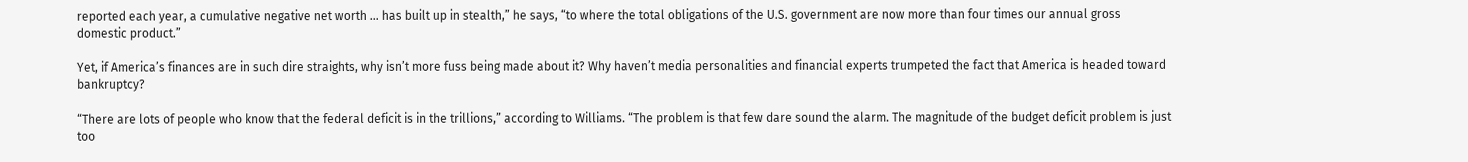reported each year, a cumulative negative net worth … has built up in stealth,” he says, “to where the total obligations of the U.S. government are now more than four times our annual gross domestic product.”

Yet, if America’s finances are in such dire straights, why isn’t more fuss being made about it? Why haven’t media personalities and financial experts trumpeted the fact that America is headed toward bankruptcy?

“There are lots of people who know that the federal deficit is in the trillions,” according to Williams. “The problem is that few dare sound the alarm. The magnitude of the budget deficit problem is just too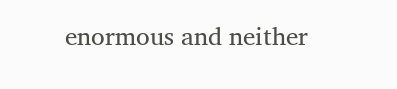enormous and neither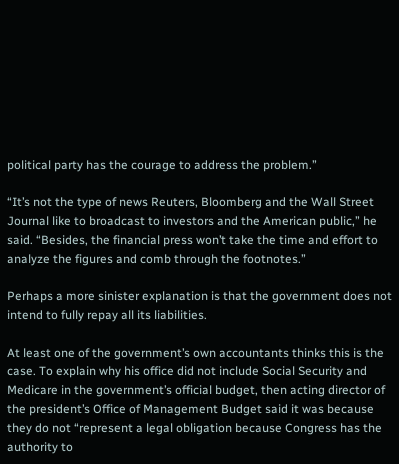political party has the courage to address the problem.”

“It’s not the type of news Reuters, Bloomberg and the Wall Street Journal like to broadcast to investors and the American public,” he said. “Besides, the financial press won’t take the time and effort to analyze the figures and comb through the footnotes.”

Perhaps a more sinister explanation is that the government does not intend to fully repay all its liabilities.

At least one of the government’s own accountants thinks this is the case. To explain why his office did not include Social Security and Medicare in the government’s official budget, then acting director of the president’s Office of Management Budget said it was because they do not “represent a legal obligation because Congress has the authority to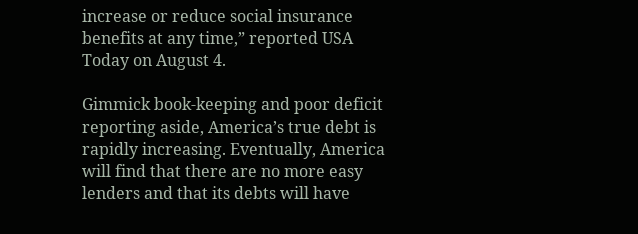increase or reduce social insurance benefits at any time,” reported USA Today on August 4.

Gimmick book-keeping and poor deficit reporting aside, America’s true debt is rapidly increasing. Eventually, America will find that there are no more easy lenders and that its debts will have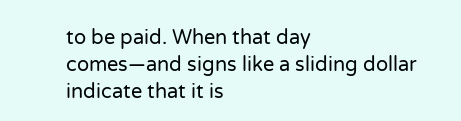to be paid. When that day comes—and signs like a sliding dollar indicate that it is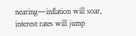nearing—inflation will soar, interest rates will jump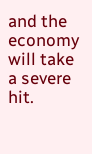and the economy will take a severe hit.